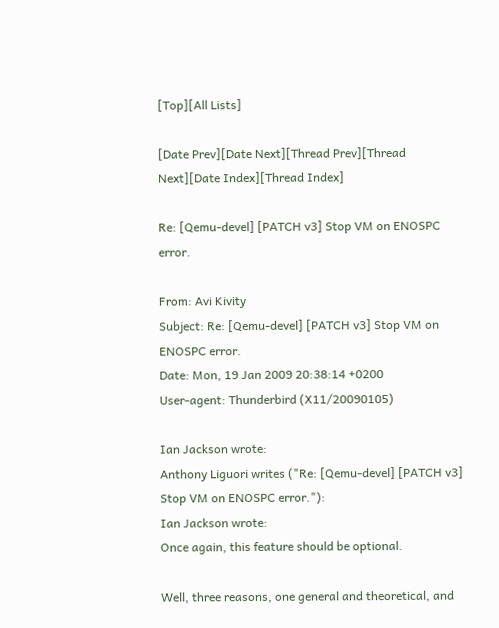[Top][All Lists]

[Date Prev][Date Next][Thread Prev][Thread Next][Date Index][Thread Index]

Re: [Qemu-devel] [PATCH v3] Stop VM on ENOSPC error.

From: Avi Kivity
Subject: Re: [Qemu-devel] [PATCH v3] Stop VM on ENOSPC error.
Date: Mon, 19 Jan 2009 20:38:14 +0200
User-agent: Thunderbird (X11/20090105)

Ian Jackson wrote:
Anthony Liguori writes ("Re: [Qemu-devel] [PATCH v3] Stop VM on ENOSPC error."):
Ian Jackson wrote:
Once again, this feature should be optional.

Well, three reasons, one general and theoretical, and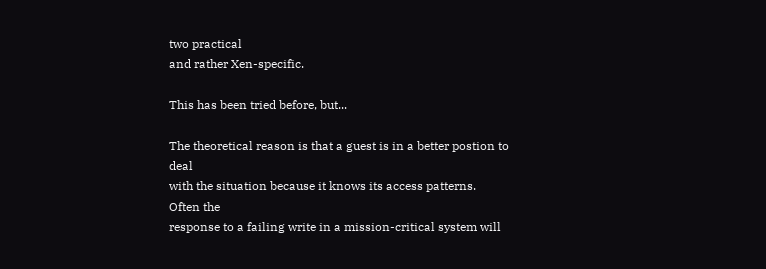two practical
and rather Xen-specific.

This has been tried before, but...

The theoretical reason is that a guest is in a better postion to deal
with the situation because it knows its access patterns.  Often the
response to a failing write in a mission-critical system will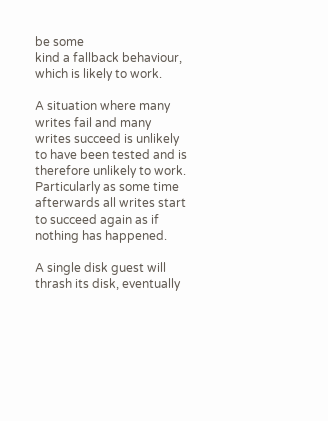be some
kind a fallback behaviour, which is likely to work.

A situation where many writes fail and many writes succeed is unlikely to have been tested and is therefore unlikely to work. Particularly as some time afterwards all writes start to succeed again as if nothing has happened.

A single disk guest will thrash its disk, eventually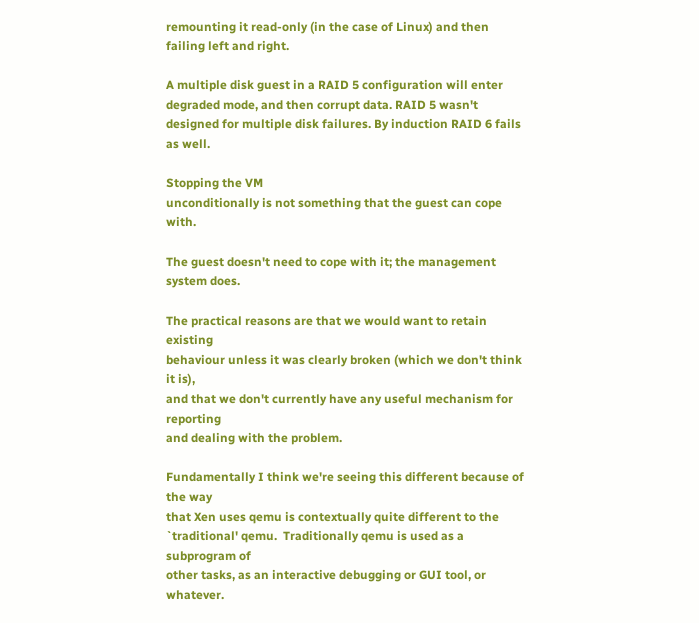remounting it read-only (in the case of Linux) and then failing left and right.

A multiple disk guest in a RAID 5 configuration will enter degraded mode, and then corrupt data. RAID 5 wasn't designed for multiple disk failures. By induction RAID 6 fails as well.

Stopping the VM
unconditionally is not something that the guest can cope with.

The guest doesn't need to cope with it; the management system does.

The practical reasons are that we would want to retain existing
behaviour unless it was clearly broken (which we don't think it is),
and that we don't currently have any useful mechanism for reporting
and dealing with the problem.

Fundamentally I think we're seeing this different because of the way
that Xen uses qemu is contextually quite different to the
`traditional' qemu.  Traditionally qemu is used as a subprogram of
other tasks, as an interactive debugging or GUI tool, or whatever.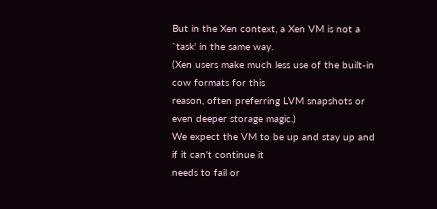But in the Xen context, a Xen VM is not a `task' in the same way.
(Xen users make much less use of the built-in cow formats for this
reason, often preferring LVM snapshots or even deeper storage magic.)
We expect the VM to be up and stay up and if it can't continue it
needs to fail or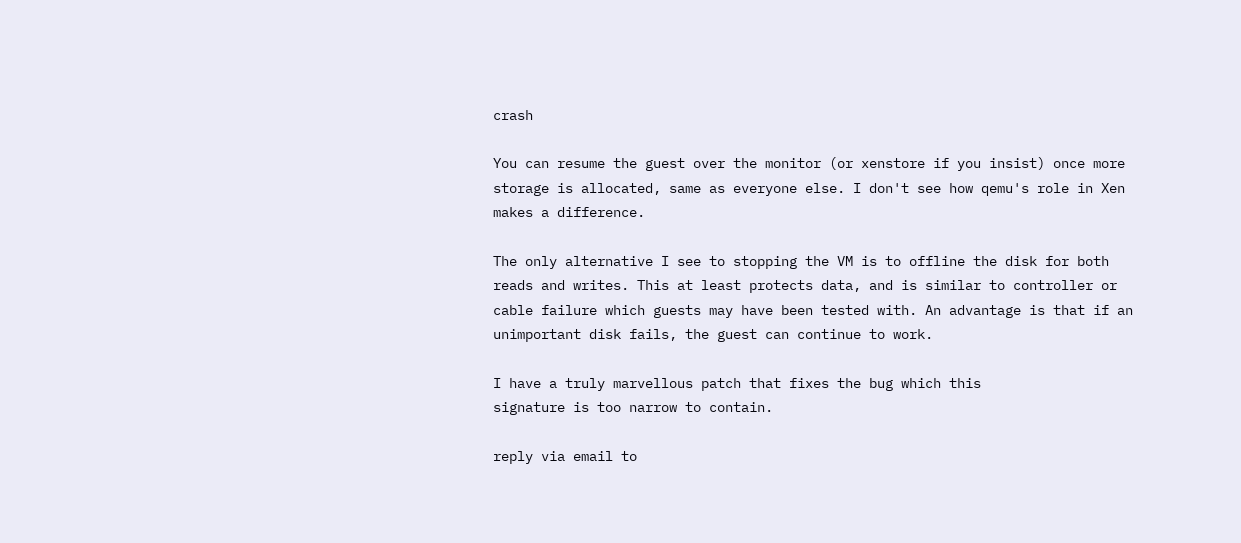crash

You can resume the guest over the monitor (or xenstore if you insist) once more storage is allocated, same as everyone else. I don't see how qemu's role in Xen makes a difference.

The only alternative I see to stopping the VM is to offline the disk for both reads and writes. This at least protects data, and is similar to controller or cable failure which guests may have been tested with. An advantage is that if an unimportant disk fails, the guest can continue to work.

I have a truly marvellous patch that fixes the bug which this
signature is too narrow to contain.

reply via email to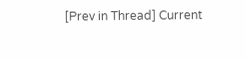[Prev in Thread] Current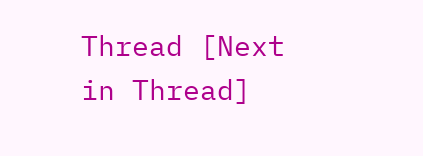Thread [Next in Thread]